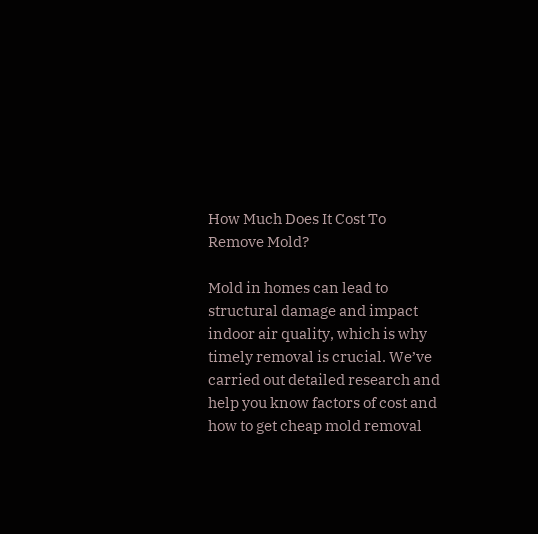How Much Does It Cost To Remove Mold?

Mold in homes can lead to structural damage and impact indoor air quality, which is why timely removal is crucial. We’ve carried out detailed research and help you know factors of cost and how to get cheap mold removal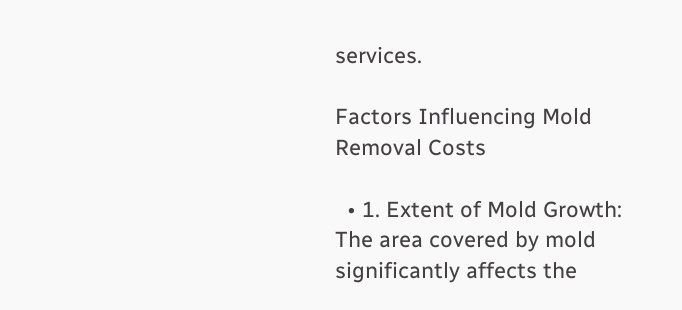services.

Factors Influencing Mold Removal Costs

  • 1. Extent of Mold Growth: The area covered by mold significantly affects the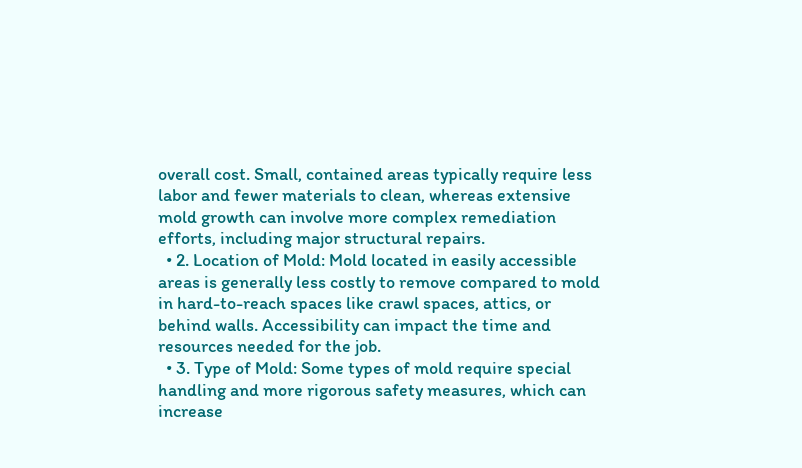overall cost. Small, contained areas typically require less labor and fewer materials to clean, whereas extensive mold growth can involve more complex remediation efforts, including major structural repairs.
  • 2. Location of Mold: Mold located in easily accessible areas is generally less costly to remove compared to mold in hard-to-reach spaces like crawl spaces, attics, or behind walls. Accessibility can impact the time and resources needed for the job.
  • 3. Type of Mold: Some types of mold require special handling and more rigorous safety measures, which can increase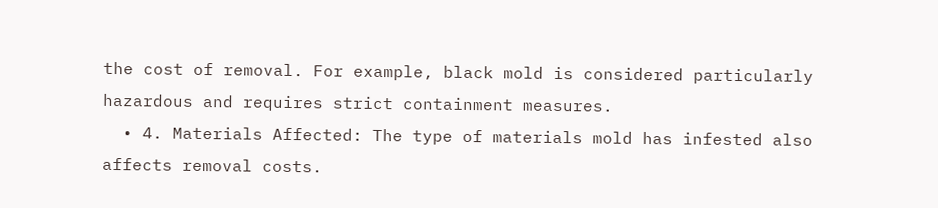the cost of removal. For example, black mold is considered particularly hazardous and requires strict containment measures.
  • 4. Materials Affected: The type of materials mold has infested also affects removal costs.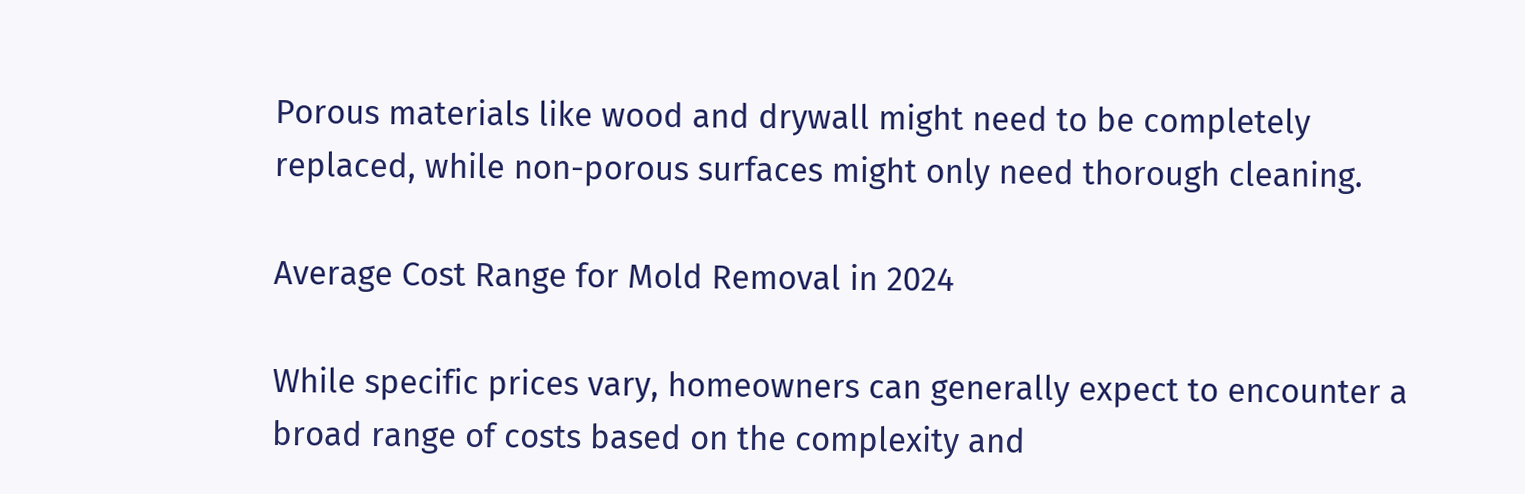Porous materials like wood and drywall might need to be completely replaced, while non-porous surfaces might only need thorough cleaning.

Average Cost Range for Mold Removal in 2024

While specific prices vary, homeowners can generally expect to encounter a broad range of costs based on the complexity and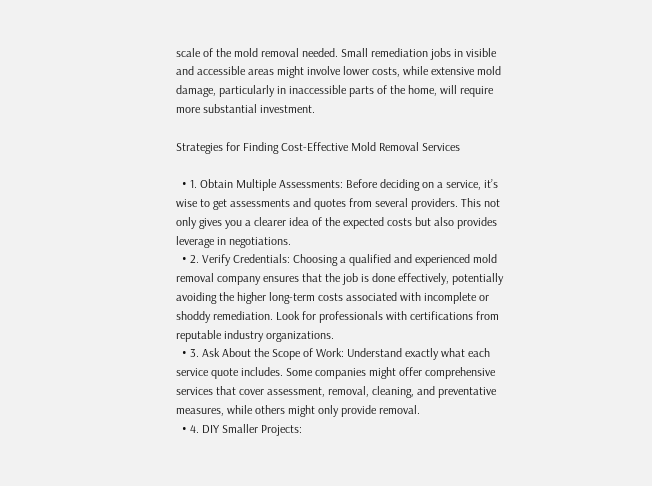scale of the mold removal needed. Small remediation jobs in visible and accessible areas might involve lower costs, while extensive mold damage, particularly in inaccessible parts of the home, will require more substantial investment.

Strategies for Finding Cost-Effective Mold Removal Services

  • 1. Obtain Multiple Assessments: Before deciding on a service, it’s wise to get assessments and quotes from several providers. This not only gives you a clearer idea of the expected costs but also provides leverage in negotiations.
  • 2. Verify Credentials: Choosing a qualified and experienced mold removal company ensures that the job is done effectively, potentially avoiding the higher long-term costs associated with incomplete or shoddy remediation. Look for professionals with certifications from reputable industry organizations.
  • 3. Ask About the Scope of Work: Understand exactly what each service quote includes. Some companies might offer comprehensive services that cover assessment, removal, cleaning, and preventative measures, while others might only provide removal.
  • 4. DIY Smaller Projects: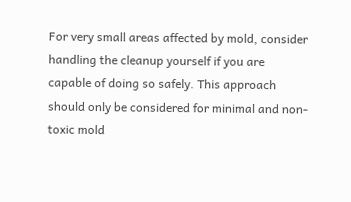For very small areas affected by mold, consider handling the cleanup yourself if you are capable of doing so safely. This approach should only be considered for minimal and non-toxic mold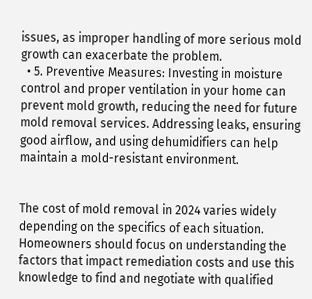issues, as improper handling of more serious mold growth can exacerbate the problem.
  • 5. Preventive Measures: Investing in moisture control and proper ventilation in your home can prevent mold growth, reducing the need for future mold removal services. Addressing leaks, ensuring good airflow, and using dehumidifiers can help maintain a mold-resistant environment.


The cost of mold removal in 2024 varies widely depending on the specifics of each situation. Homeowners should focus on understanding the factors that impact remediation costs and use this knowledge to find and negotiate with qualified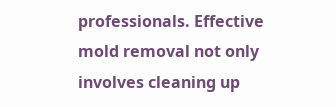professionals. Effective mold removal not only involves cleaning up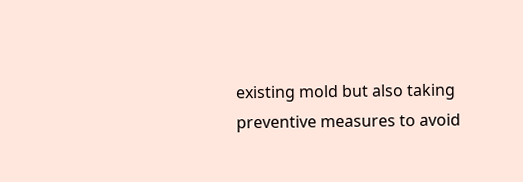existing mold but also taking preventive measures to avoid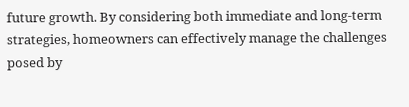future growth. By considering both immediate and long-term strategies, homeowners can effectively manage the challenges posed by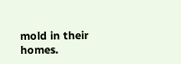mold in their homes.